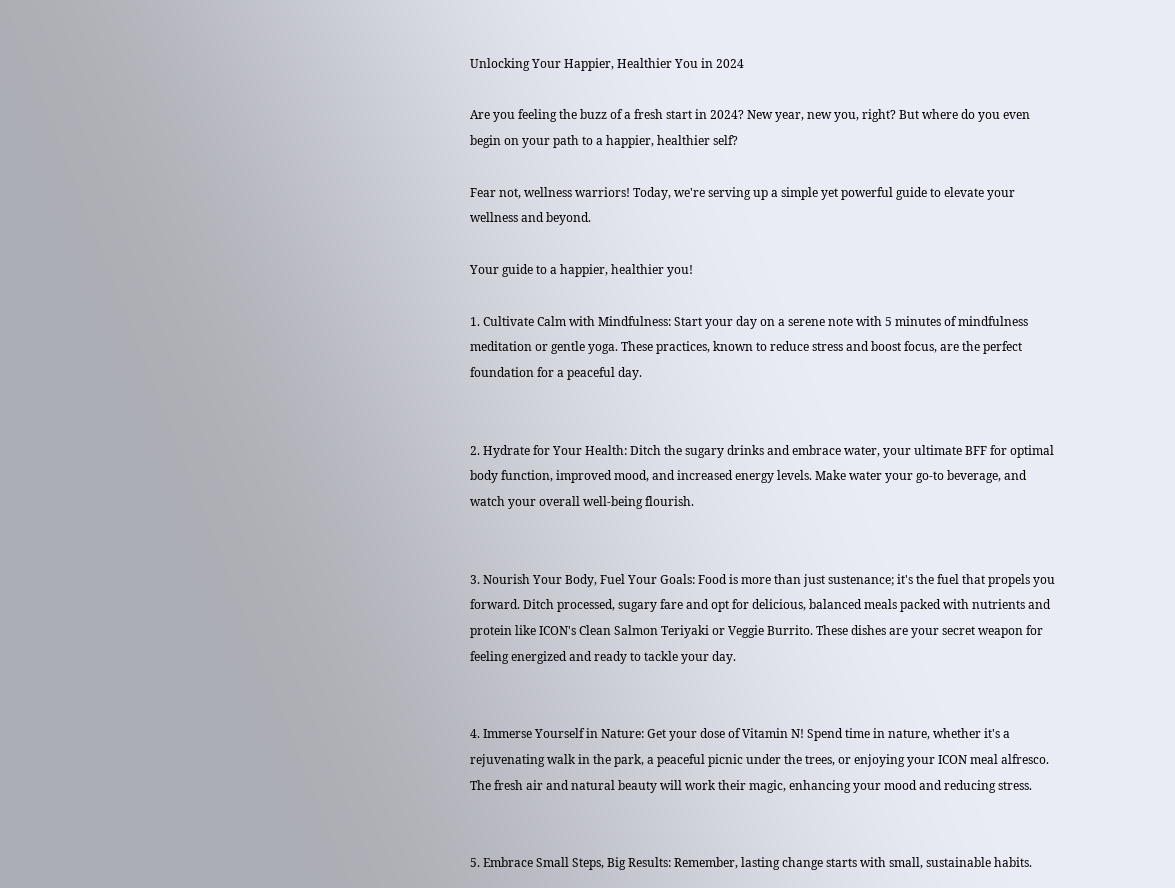Unlocking Your Happier, Healthier You in 2024

Are you feeling the buzz of a fresh start in 2024? New year, new you, right? But where do you even begin on your path to a happier, healthier self?

Fear not, wellness warriors! Today, we're serving up a simple yet powerful guide to elevate your wellness and beyond.

Your guide to a happier, healthier you!

1. Cultivate Calm with Mindfulness: Start your day on a serene note with 5 minutes of mindfulness meditation or gentle yoga. These practices, known to reduce stress and boost focus, are the perfect foundation for a peaceful day.


2. Hydrate for Your Health: Ditch the sugary drinks and embrace water, your ultimate BFF for optimal body function, improved mood, and increased energy levels. Make water your go-to beverage, and watch your overall well-being flourish.


3. Nourish Your Body, Fuel Your Goals: Food is more than just sustenance; it's the fuel that propels you forward. Ditch processed, sugary fare and opt for delicious, balanced meals packed with nutrients and protein like ICON's Clean Salmon Teriyaki or Veggie Burrito. These dishes are your secret weapon for feeling energized and ready to tackle your day.


4. Immerse Yourself in Nature: Get your dose of Vitamin N! Spend time in nature, whether it's a rejuvenating walk in the park, a peaceful picnic under the trees, or enjoying your ICON meal alfresco. The fresh air and natural beauty will work their magic, enhancing your mood and reducing stress.


5. Embrace Small Steps, Big Results: Remember, lasting change starts with small, sustainable habits.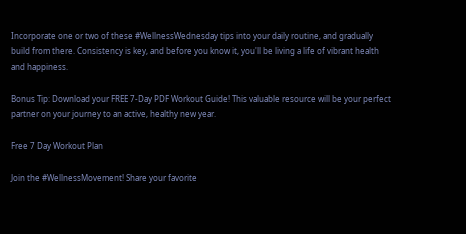Incorporate one or two of these #WellnessWednesday tips into your daily routine, and gradually build from there. Consistency is key, and before you know it, you'll be living a life of vibrant health and happiness.

Bonus Tip: Download your FREE 7-Day PDF Workout Guide! This valuable resource will be your perfect partner on your journey to an active, healthy new year.

Free 7 Day Workout Plan

Join the #WellnessMovement! Share your favorite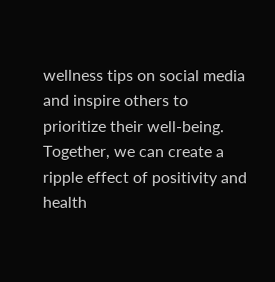wellness tips on social media and inspire others to prioritize their well-being. Together, we can create a ripple effect of positivity and health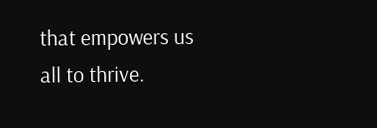that empowers us all to thrive.